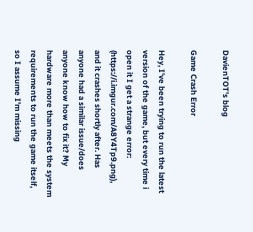DavienTOT's blog

Game Crash Error

Hey, I've been trying to run the latest version of the game, but every time i open it I get a strange error: (https://i.imgur.com/A8Y4Tp9.png), and it crashes shortly after. Has anyone had a similar issue/does anyone know how to fix it? My hardware more than meets the system requirements to run the game itself, so I assume I'm missing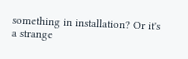something in installation? Or it's a strange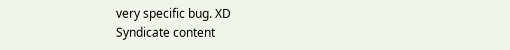very specific bug. XD
Syndicate content